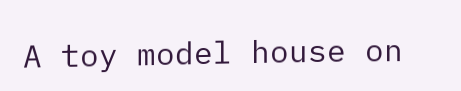A toy model house on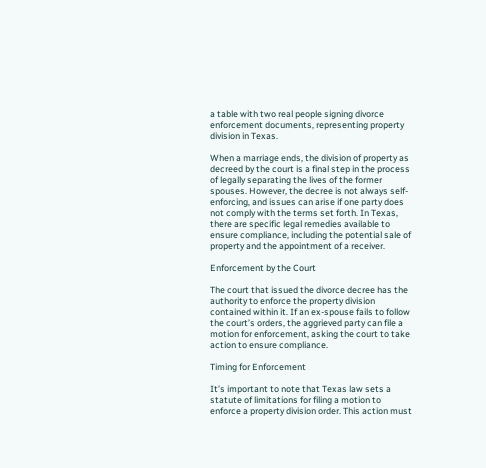a table with two real people signing divorce enforcement documents, representing property division in Texas.

When a marriage ends, the division of property as decreed by the court is a final step in the process of legally separating the lives of the former spouses. However, the decree is not always self-enforcing, and issues can arise if one party does not comply with the terms set forth. In Texas, there are specific legal remedies available to ensure compliance, including the potential sale of property and the appointment of a receiver.

Enforcement by the Court

The court that issued the divorce decree has the authority to enforce the property division contained within it. If an ex-spouse fails to follow the court’s orders, the aggrieved party can file a motion for enforcement, asking the court to take action to ensure compliance.

Timing for Enforcement

It’s important to note that Texas law sets a statute of limitations for filing a motion to enforce a property division order. This action must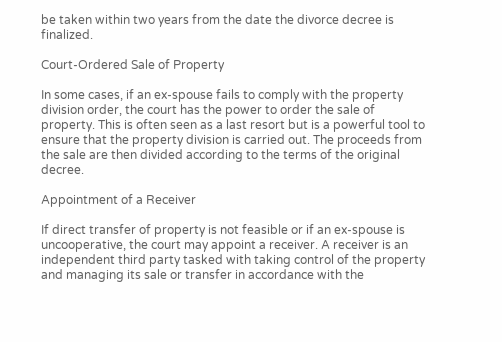be taken within two years from the date the divorce decree is finalized.

Court-Ordered Sale of Property

In some cases, if an ex-spouse fails to comply with the property division order, the court has the power to order the sale of property. This is often seen as a last resort but is a powerful tool to ensure that the property division is carried out. The proceeds from the sale are then divided according to the terms of the original decree.

Appointment of a Receiver

If direct transfer of property is not feasible or if an ex-spouse is uncooperative, the court may appoint a receiver. A receiver is an independent third party tasked with taking control of the property and managing its sale or transfer in accordance with the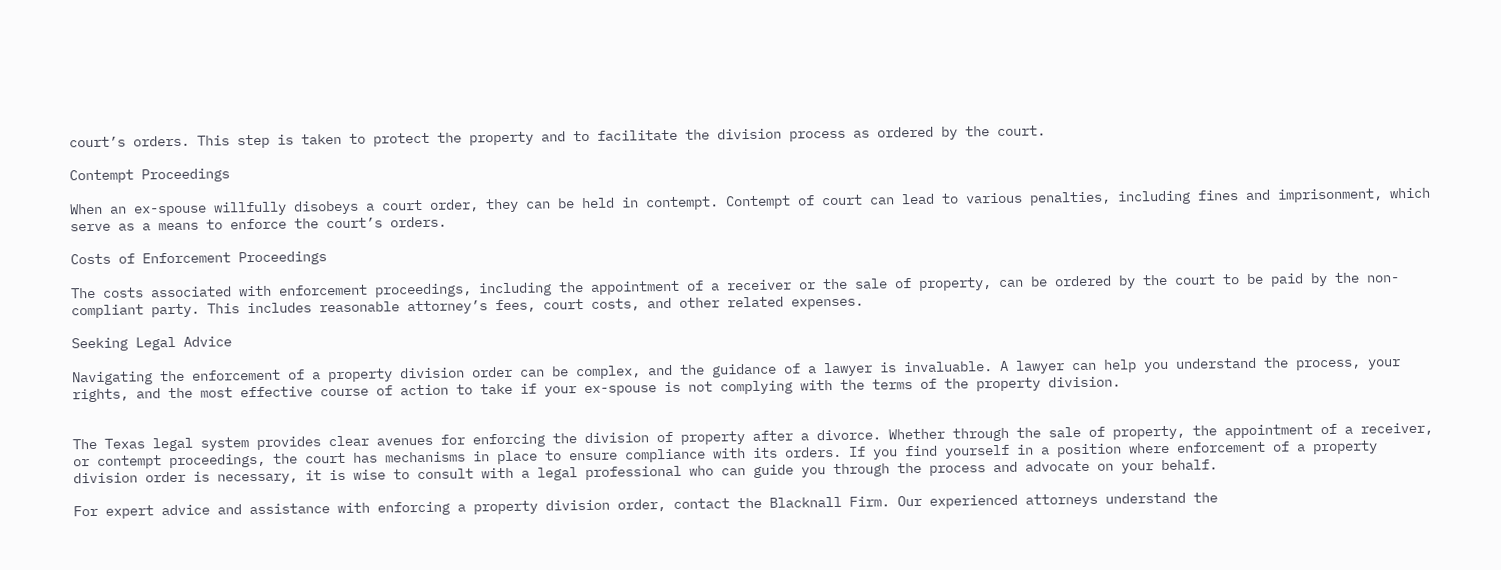court’s orders. This step is taken to protect the property and to facilitate the division process as ordered by the court.

Contempt Proceedings

When an ex-spouse willfully disobeys a court order, they can be held in contempt. Contempt of court can lead to various penalties, including fines and imprisonment, which serve as a means to enforce the court’s orders.

Costs of Enforcement Proceedings

The costs associated with enforcement proceedings, including the appointment of a receiver or the sale of property, can be ordered by the court to be paid by the non-compliant party. This includes reasonable attorney’s fees, court costs, and other related expenses.

Seeking Legal Advice

Navigating the enforcement of a property division order can be complex, and the guidance of a lawyer is invaluable. A lawyer can help you understand the process, your rights, and the most effective course of action to take if your ex-spouse is not complying with the terms of the property division.


The Texas legal system provides clear avenues for enforcing the division of property after a divorce. Whether through the sale of property, the appointment of a receiver, or contempt proceedings, the court has mechanisms in place to ensure compliance with its orders. If you find yourself in a position where enforcement of a property division order is necessary, it is wise to consult with a legal professional who can guide you through the process and advocate on your behalf.

For expert advice and assistance with enforcing a property division order, contact the Blacknall Firm. Our experienced attorneys understand the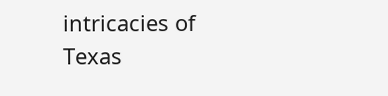intricacies of Texas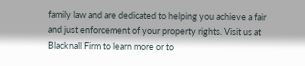family law and are dedicated to helping you achieve a fair and just enforcement of your property rights. Visit us at Blacknall Firm to learn more or to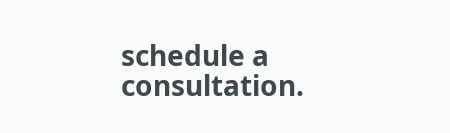schedule a consultation.